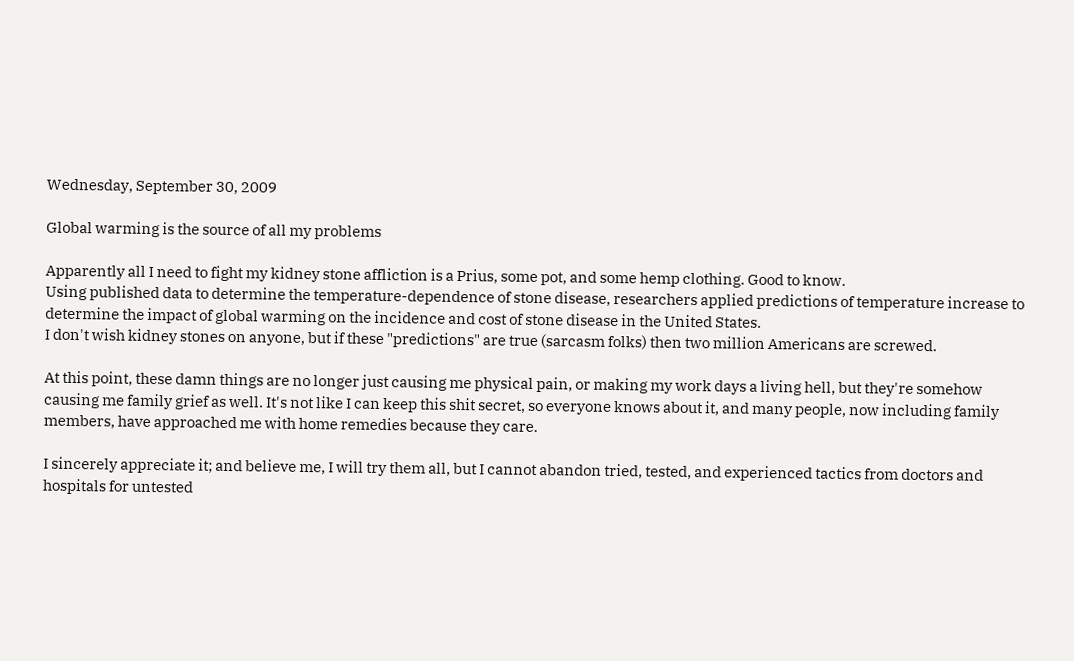Wednesday, September 30, 2009

Global warming is the source of all my problems

Apparently all I need to fight my kidney stone affliction is a Prius, some pot, and some hemp clothing. Good to know.
Using published data to determine the temperature-dependence of stone disease, researchers applied predictions of temperature increase to determine the impact of global warming on the incidence and cost of stone disease in the United States.
I don't wish kidney stones on anyone, but if these "predictions" are true (sarcasm folks) then two million Americans are screwed.

At this point, these damn things are no longer just causing me physical pain, or making my work days a living hell, but they're somehow causing me family grief as well. It's not like I can keep this shit secret, so everyone knows about it, and many people, now including family members, have approached me with home remedies because they care.

I sincerely appreciate it; and believe me, I will try them all, but I cannot abandon tried, tested, and experienced tactics from doctors and hospitals for untested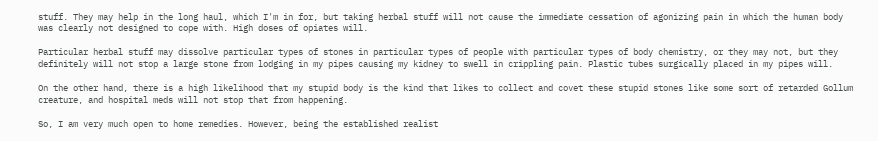stuff. They may help in the long haul, which I'm in for, but taking herbal stuff will not cause the immediate cessation of agonizing pain in which the human body was clearly not designed to cope with. High doses of opiates will.

Particular herbal stuff may dissolve particular types of stones in particular types of people with particular types of body chemistry, or they may not, but they definitely will not stop a large stone from lodging in my pipes causing my kidney to swell in crippling pain. Plastic tubes surgically placed in my pipes will.

On the other hand, there is a high likelihood that my stupid body is the kind that likes to collect and covet these stupid stones like some sort of retarded Gollum creature, and hospital meds will not stop that from happening.

So, I am very much open to home remedies. However, being the established realist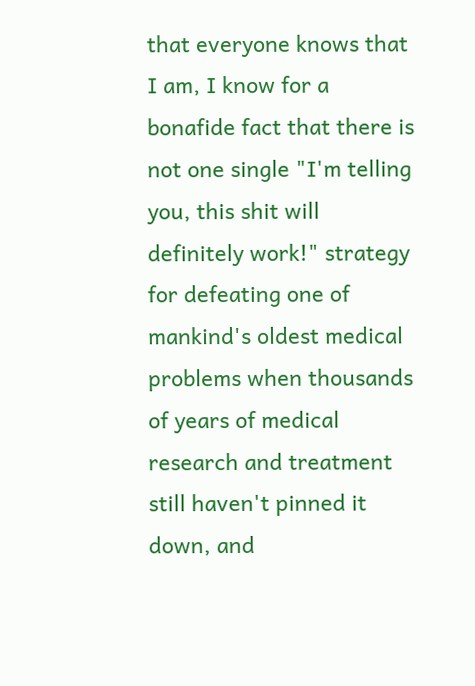that everyone knows that I am, I know for a bonafide fact that there is not one single "I'm telling you, this shit will definitely work!" strategy for defeating one of mankind's oldest medical problems when thousands of years of medical research and treatment still haven't pinned it down, and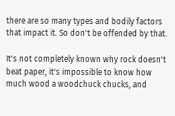there are so many types and bodily factors that impact it. So don't be offended by that.

It's not completely known why rock doesn't beat paper, it's impossible to know how much wood a woodchuck chucks, and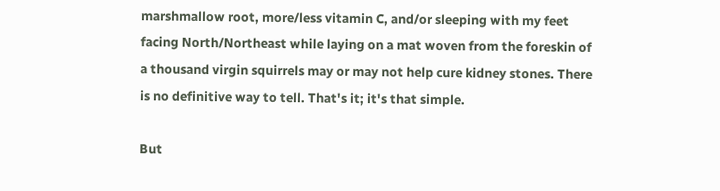marshmallow root, more/less vitamin C, and/or sleeping with my feet facing North/Northeast while laying on a mat woven from the foreskin of a thousand virgin squirrels may or may not help cure kidney stones. There is no definitive way to tell. That's it; it's that simple.

But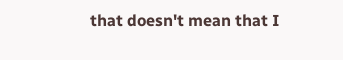that doesn't mean that I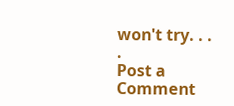won't try. . . .
Post a Comment